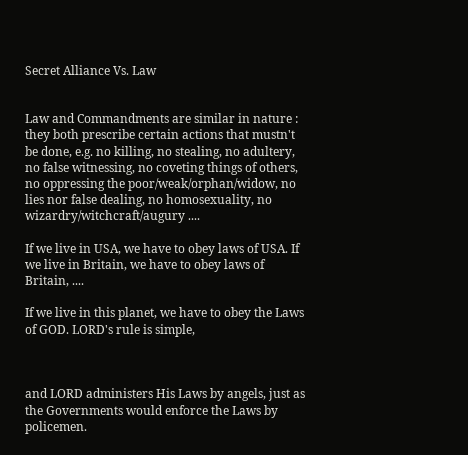Secret Alliance Vs. Law


Law and Commandments are similar in nature : they both prescribe certain actions that mustn't be done, e.g. no killing, no stealing, no adultery, no false witnessing, no coveting things of others, no oppressing the poor/weak/orphan/widow, no lies nor false dealing, no homosexuality, no wizardry/witchcraft/augury ....

If we live in USA, we have to obey laws of USA. If we live in Britain, we have to obey laws of Britain, ....

If we live in this planet, we have to obey the Laws of GOD. LORD's rule is simple,



and LORD administers His Laws by angels, just as the Governments would enforce the Laws by policemen.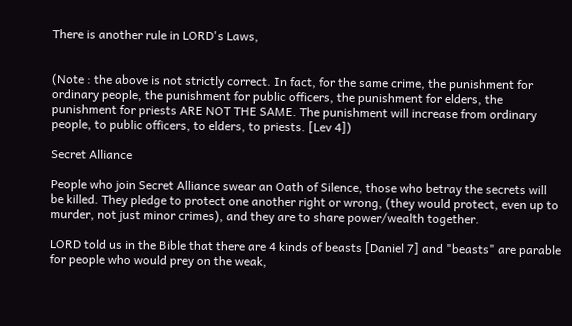There is another rule in LORD's Laws,


(Note : the above is not strictly correct. In fact, for the same crime, the punishment for ordinary people, the punishment for public officers, the punishment for elders, the punishment for priests ARE NOT THE SAME. The punishment will increase from ordinary people, to public officers, to elders, to priests. [Lev 4])

Secret Alliance

People who join Secret Alliance swear an Oath of Silence, those who betray the secrets will be killed. They pledge to protect one another right or wrong, (they would protect, even up to murder, not just minor crimes), and they are to share power/wealth together.

LORD told us in the Bible that there are 4 kinds of beasts [Daniel 7] and "beasts" are parable for people who would prey on the weak,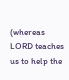(whereas LORD teaches us to help the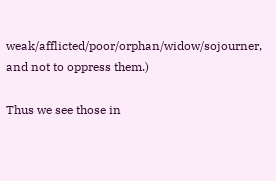weak/afflicted/poor/orphan/widow/sojourner, and not to oppress them.)

Thus we see those in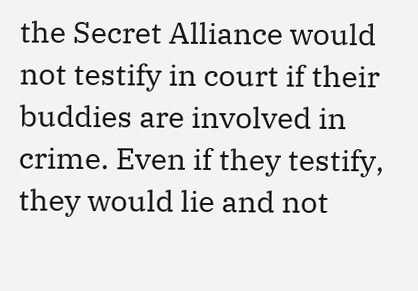the Secret Alliance would not testify in court if their buddies are involved in crime. Even if they testify, they would lie and not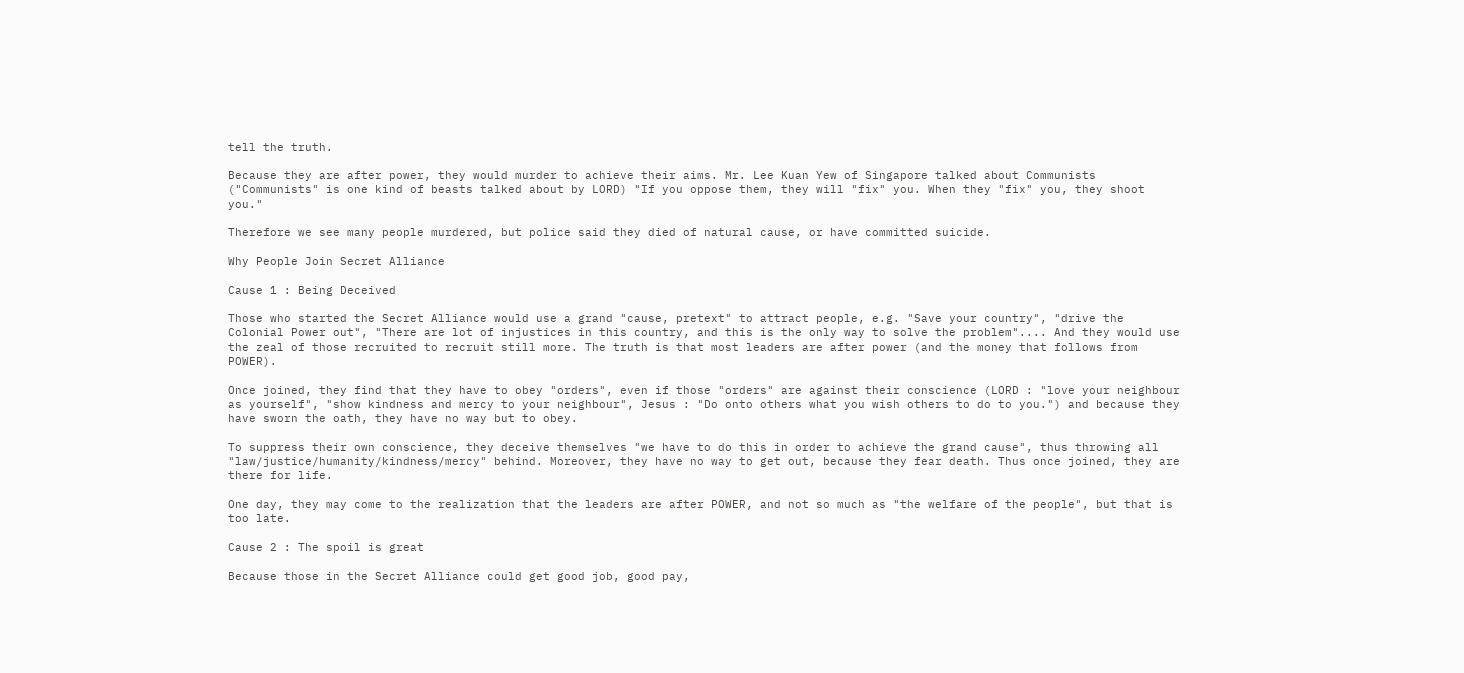tell the truth.

Because they are after power, they would murder to achieve their aims. Mr. Lee Kuan Yew of Singapore talked about Communists ("Communists" is one kind of beasts talked about by LORD) "If you oppose them, they will "fix" you. When they "fix" you, they shoot you."

Therefore we see many people murdered, but police said they died of natural cause, or have committed suicide.

Why People Join Secret Alliance

Cause 1 : Being Deceived

Those who started the Secret Alliance would use a grand "cause, pretext" to attract people, e.g. "Save your country", "drive the Colonial Power out", "There are lot of injustices in this country, and this is the only way to solve the problem".... And they would use the zeal of those recruited to recruit still more. The truth is that most leaders are after power (and the money that follows from POWER).

Once joined, they find that they have to obey "orders", even if those "orders" are against their conscience (LORD : "love your neighbour as yourself", "show kindness and mercy to your neighbour", Jesus : "Do onto others what you wish others to do to you.") and because they have sworn the oath, they have no way but to obey.

To suppress their own conscience, they deceive themselves "we have to do this in order to achieve the grand cause", thus throwing all "law/justice/humanity/kindness/mercy" behind. Moreover, they have no way to get out, because they fear death. Thus once joined, they are there for life.

One day, they may come to the realization that the leaders are after POWER, and not so much as "the welfare of the people", but that is too late.

Cause 2 : The spoil is great

Because those in the Secret Alliance could get good job, good pay,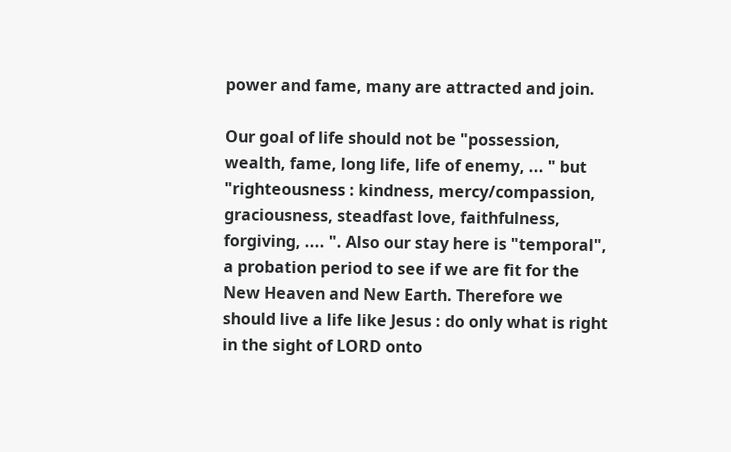power and fame, many are attracted and join.

Our goal of life should not be "possession, wealth, fame, long life, life of enemy, ... " but "righteousness : kindness, mercy/compassion, graciousness, steadfast love, faithfulness, forgiving, .... ". Also our stay here is "temporal", a probation period to see if we are fit for the New Heaven and New Earth. Therefore we should live a life like Jesus : do only what is right in the sight of LORD onto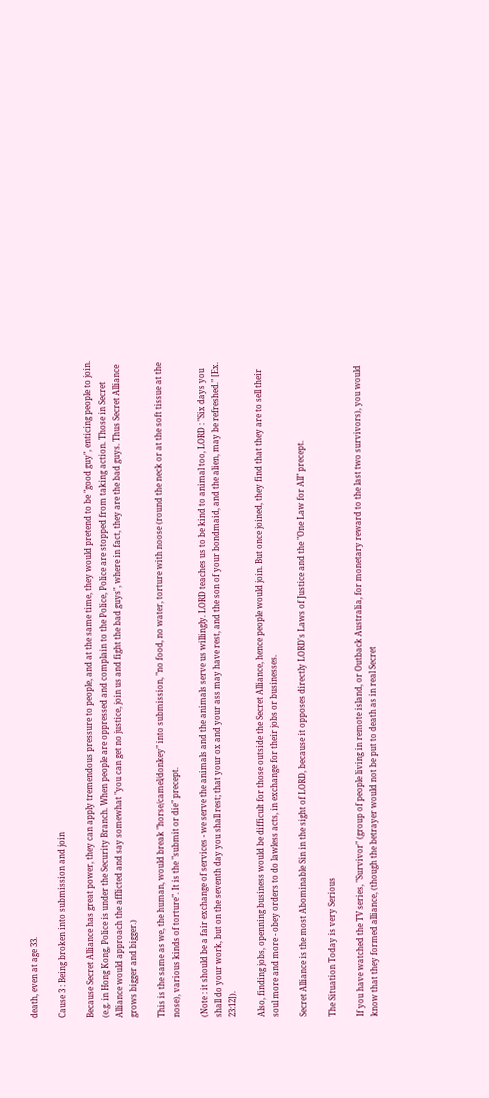death, even at age 33.

Cause 3 : Being broken into submission and join

Because Secret Alliance has great power, they can apply tremendous pressure to people, and at the same time, they would pretend to be "good guy", enticing people to join. (e.g. in Hong Kong, Police is under the Security Branch. When people are oppressed and complain to the Police, Police are stopped from taking action. Those in Secret Alliance would approach the afflicted and say somewhat "you can get no justice, join us and fight the bad guys", where in fact, they are the bad guys. Thus Secret Alliance grows bigger and bigger.)

This is the same as we, the human, would break "horse/camel/donkey" into submission, "no food, no water, torture with noose (round the neck or at the soft tissue at the nose), various kinds of torture". It is the "submit or die" precept.

(Note : it should be a fair exchange of services - we serve the animals and the animals serve us willingly. LORD teaches us to be kind to animal too, LORD : "Six days you shall do your work, but on the seventh day you shall rest; that your ox and your ass may have rest, and the son of your bondmaid, and the alien, may be refreshed." [Ex. 23:12]).

Also, finding jobs, openning business would be difficult for those outside the Secret Alliance, hence people would join. But once joined, they find that they are to sell their soul more and more - obey orders to do lawless acts, in exchange for their jobs or businesses.

Secret Alliance is the most Abominable Sin in the sight of LORD, because it opposes directly LORD's Laws of Justice and the "One Law for All" precept.

The Situation Today is very Serious

If you have watched the TV series, "Survivor" (group of people living in remote island, or Outback Australia, for monetary reward to the last two survivors), you would know that they formed alliance, (though the betrayer would not be put to death as in real Secret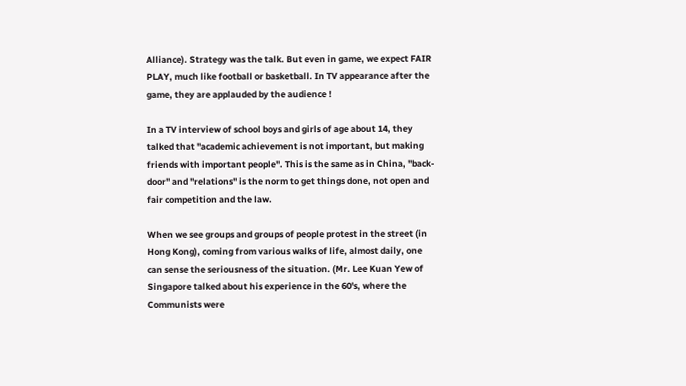Alliance). Strategy was the talk. But even in game, we expect FAIR PLAY, much like football or basketball. In TV appearance after the game, they are applauded by the audience !

In a TV interview of school boys and girls of age about 14, they talked that "academic achievement is not important, but making friends with important people". This is the same as in China, "back-door" and "relations" is the norm to get things done, not open and fair competition and the law.

When we see groups and groups of people protest in the street (in Hong Kong), coming from various walks of life, almost daily, one can sense the seriousness of the situation. (Mr. Lee Kuan Yew of Singapore talked about his experience in the 60's, where the Communists were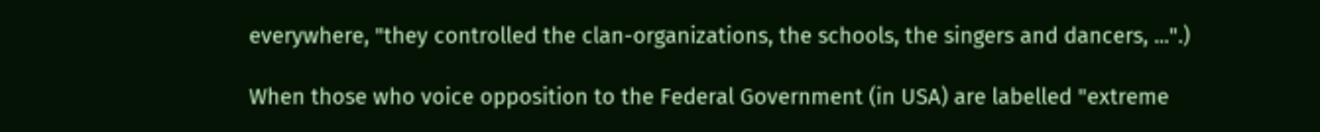everywhere, "they controlled the clan-organizations, the schools, the singers and dancers, ...".)

When those who voice opposition to the Federal Government (in USA) are labelled "extreme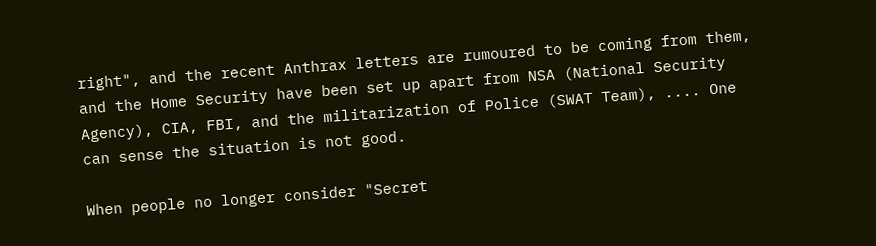right", and the recent Anthrax letters are rumoured to be coming from them, and the Home Security have been set up apart from NSA (National Security Agency), CIA, FBI, and the militarization of Police (SWAT Team), .... One can sense the situation is not good.

When people no longer consider "Secret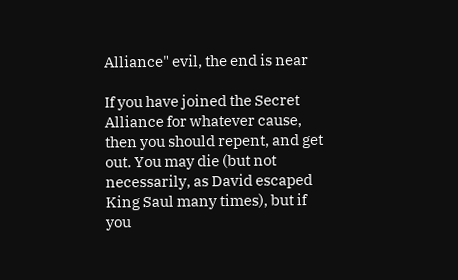Alliance" evil, the end is near

If you have joined the Secret Alliance for whatever cause, then you should repent, and get out. You may die (but not necessarily, as David escaped King Saul many times), but if you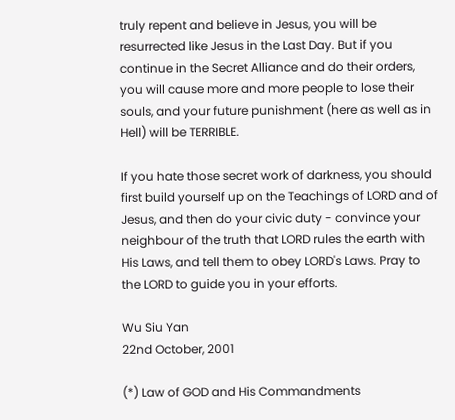truly repent and believe in Jesus, you will be resurrected like Jesus in the Last Day. But if you continue in the Secret Alliance and do their orders, you will cause more and more people to lose their souls, and your future punishment (here as well as in Hell) will be TERRIBLE.

If you hate those secret work of darkness, you should first build yourself up on the Teachings of LORD and of Jesus, and then do your civic duty - convince your neighbour of the truth that LORD rules the earth with His Laws, and tell them to obey LORD's Laws. Pray to the LORD to guide you in your efforts.

Wu Siu Yan
22nd October, 2001

(*) Law of GOD and His Commandments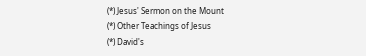(*) Jesus' Sermon on the Mount
(*) Other Teachings of Jesus
(*) David's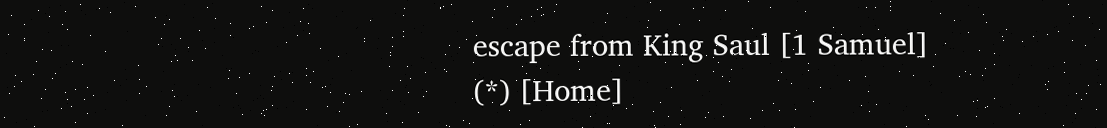escape from King Saul [1 Samuel]
(*) [Home]